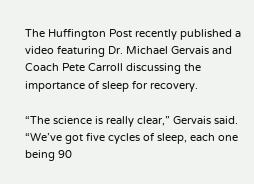The Huffington Post recently published a video featuring Dr. Michael Gervais and Coach Pete Carroll discussing the importance of sleep for recovery.

“The science is really clear,” Gervais said. “We’ve got five cycles of sleep, each one being 90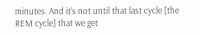minutes. And it’s not until that last cycle [the REM cycle] that we get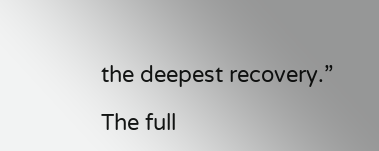the deepest recovery.”

The full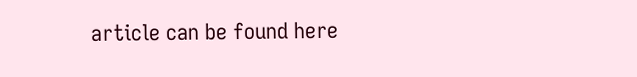article can be found here